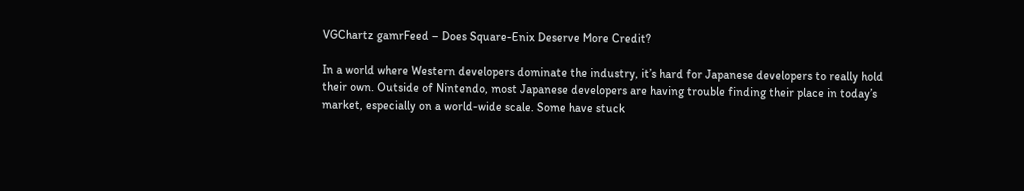VGChartz gamrFeed – Does Square-Enix Deserve More Credit?

In a world where Western developers dominate the industry, it’s hard for Japanese developers to really hold their own. Outside of Nintendo, most Japanese developers are having trouble finding their place in today’s market, especially on a world-wide scale. Some have stuck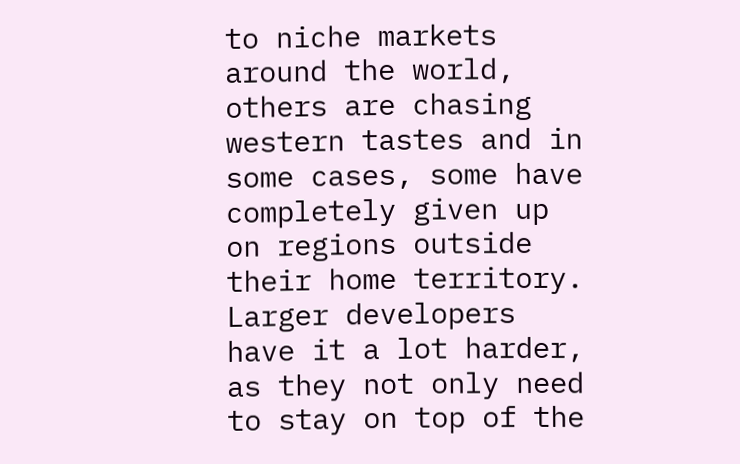to niche markets around the world, others are chasing western tastes and in some cases, some have completely given up on regions outside their home territory. Larger developers have it a lot harder, as they not only need to stay on top of the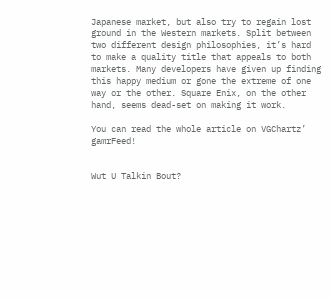Japanese market, but also try to regain lost ground in the Western markets. Split between two different design philosophies, it’s hard to make a quality title that appeals to both markets. Many developers have given up finding this happy medium or gone the extreme of one way or the other. Square Enix, on the other hand, seems dead-set on making it work.

You can read the whole article on VGChartz’ gamrFeed!


Wut U Talkin Bout?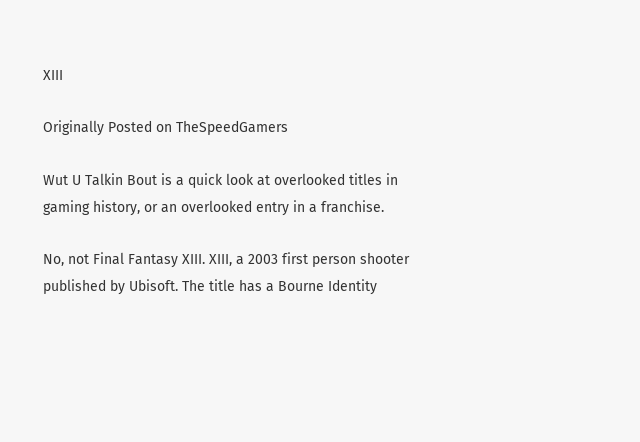XIII

Originally Posted on TheSpeedGamers

Wut U Talkin Bout is a quick look at overlooked titles in gaming history, or an overlooked entry in a franchise.

No, not Final Fantasy XIII. XIII, a 2003 first person shooter published by Ubisoft. The title has a Bourne Identity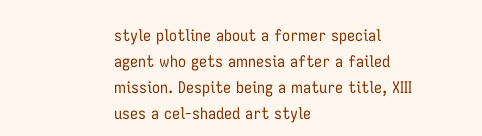style plotline about a former special agent who gets amnesia after a failed mission. Despite being a mature title, XIII uses a cel-shaded art style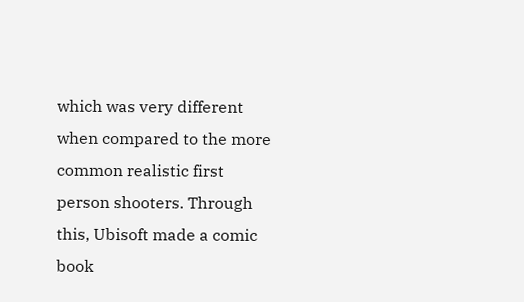which was very different when compared to the more common realistic first person shooters. Through this, Ubisoft made a comic book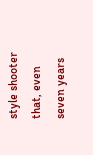style shooter that, even seven years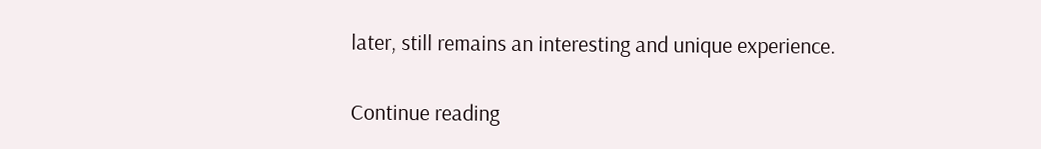later, still remains an interesting and unique experience.

Continue reading